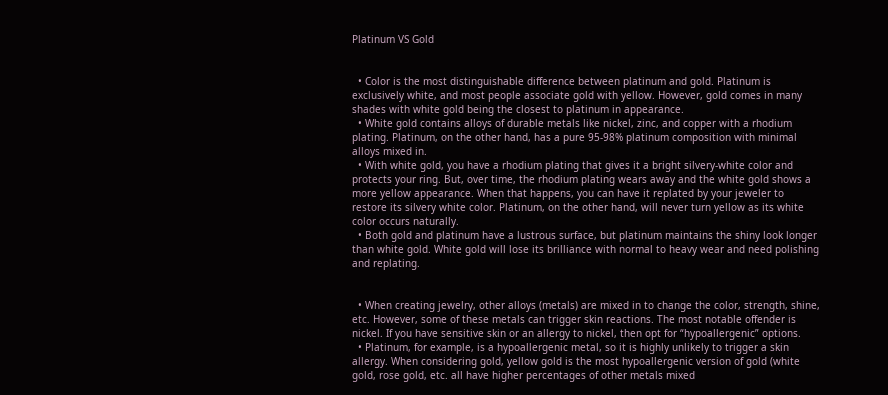Platinum VS Gold


  • Color is the most distinguishable difference between platinum and gold. Platinum is exclusively white, and most people associate gold with yellow. However, gold comes in many shades with white gold being the closest to platinum in appearance.
  • White gold contains alloys of durable metals like nickel, zinc, and copper with a rhodium plating. Platinum, on the other hand, has a pure 95-98% platinum composition with minimal alloys mixed in.
  • With white gold, you have a rhodium plating that gives it a bright silvery-white color and protects your ring. But, over time, the rhodium plating wears away and the white gold shows a more yellow appearance. When that happens, you can have it replated by your jeweler to restore its silvery white color. Platinum, on the other hand, will never turn yellow as its white color occurs naturally.
  • Both gold and platinum have a lustrous surface, but platinum maintains the shiny look longer than white gold. White gold will lose its brilliance with normal to heavy wear and need polishing and replating.


  • When creating jewelry, other alloys (metals) are mixed in to change the color, strength, shine, etc. However, some of these metals can trigger skin reactions. The most notable offender is nickel. If you have sensitive skin or an allergy to nickel, then opt for “hypoallergenic” options.
  • Platinum, for example, is a hypoallergenic metal, so it is highly unlikely to trigger a skin allergy. When considering gold, yellow gold is the most hypoallergenic version of gold (white gold, rose gold, etc. all have higher percentages of other metals mixed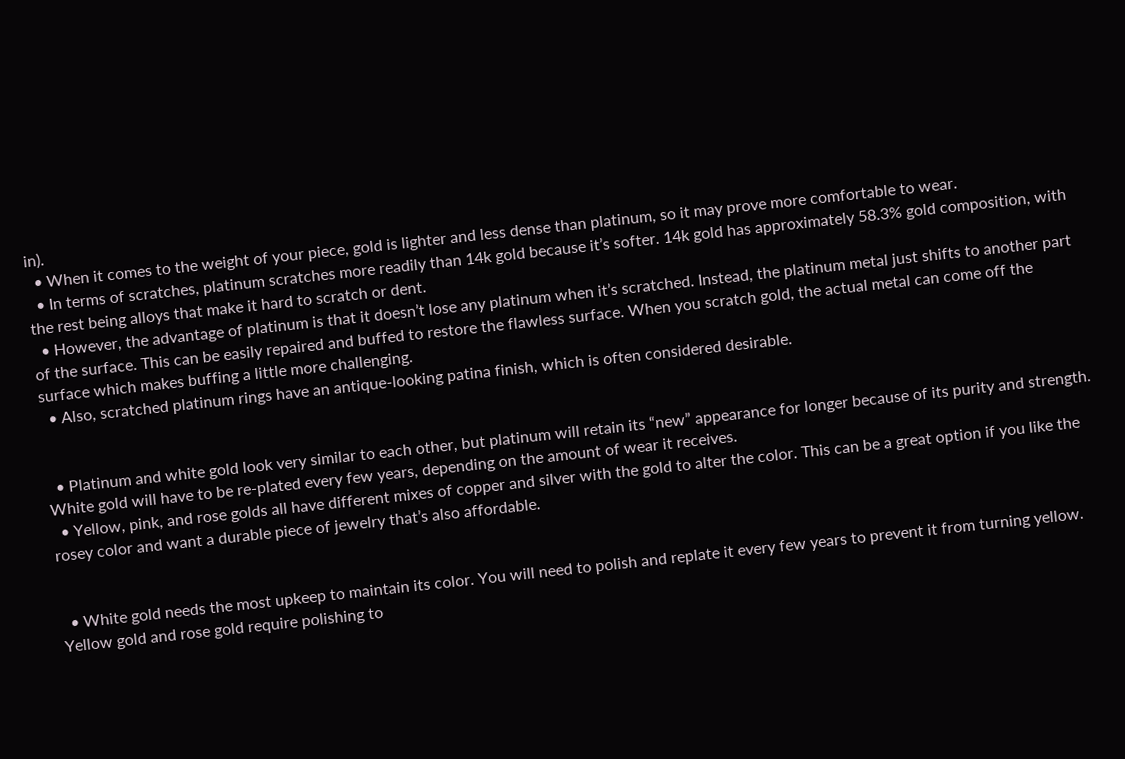in).
  • When it comes to the weight of your piece, gold is lighter and less dense than platinum, so it may prove more comfortable to wear.
  • In terms of scratches, platinum scratches more readily than 14k gold because it’s softer. 14k gold has approximately 58.3% gold composition, with the rest being alloys that make it hard to scratch or dent.
  • However, the advantage of platinum is that it doesn’t lose any platinum when it’s scratched. Instead, the platinum metal just shifts to another part of the surface. This can be easily repaired and buffed to restore the flawless surface. When you scratch gold, the actual metal can come off the surface which makes buffing a little more challenging.
  • Also, scratched platinum rings have an antique-looking patina finish, which is often considered desirable.


  • Platinum and white gold look very similar to each other, but platinum will retain its “new” appearance for longer because of its purity and strength. White gold will have to be re-plated every few years, depending on the amount of wear it receives.
  • Yellow, pink, and rose golds all have different mixes of copper and silver with the gold to alter the color. This can be a great option if you like the rosey color and want a durable piece of jewelry that’s also affordable.


  • White gold needs the most upkeep to maintain its color. You will need to polish and replate it every few years to prevent it from turning yellow. Yellow gold and rose gold require polishing to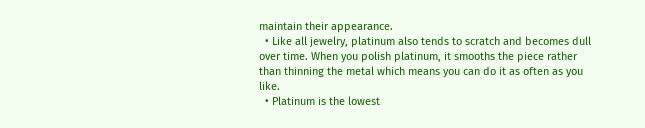maintain their appearance.
  • Like all jewelry, platinum also tends to scratch and becomes dull over time. When you polish platinum, it smooths the piece rather than thinning the metal which means you can do it as often as you like.
  • Platinum is the lowest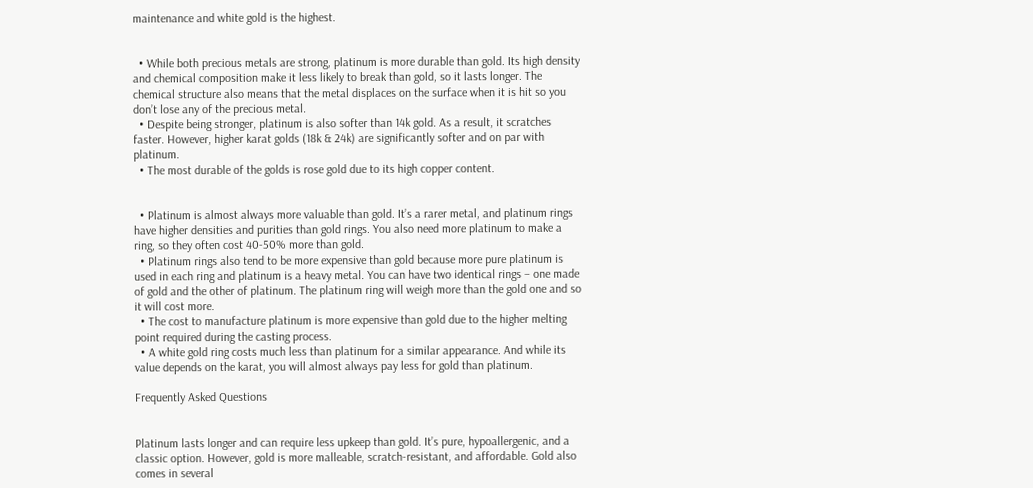maintenance and white gold is the highest.


  • While both precious metals are strong, platinum is more durable than gold. Its high density and chemical composition make it less likely to break than gold, so it lasts longer. The chemical structure also means that the metal displaces on the surface when it is hit so you don’t lose any of the precious metal.
  • Despite being stronger, platinum is also softer than 14k gold. As a result, it scratches faster. However, higher karat golds (18k & 24k) are significantly softer and on par with platinum.
  • The most durable of the golds is rose gold due to its high copper content.


  • Platinum is almost always more valuable than gold. It’s a rarer metal, and platinum rings have higher densities and purities than gold rings. You also need more platinum to make a ring, so they often cost 40-50% more than gold.
  • Platinum rings also tend to be more expensive than gold because more pure platinum is used in each ring and platinum is a heavy metal. You can have two identical rings – one made of gold and the other of platinum. The platinum ring will weigh more than the gold one and so it will cost more.
  • The cost to manufacture platinum is more expensive than gold due to the higher melting point required during the casting process.
  • A white gold ring costs much less than platinum for a similar appearance. And while its value depends on the karat, you will almost always pay less for gold than platinum.

Frequently Asked Questions


Platinum lasts longer and can require less upkeep than gold. It’s pure, hypoallergenic, and a classic option. However, gold is more malleable, scratch-resistant, and affordable. Gold also comes in several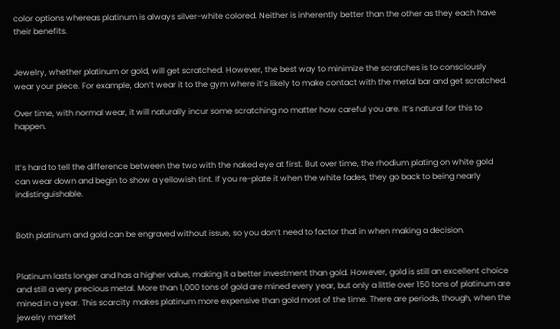color options whereas platinum is always silver-white colored. Neither is inherently better than the other as they each have their benefits.


Jewelry, whether platinum or gold, will get scratched. However, the best way to minimize the scratches is to consciously wear your piece. For example, don’t wear it to the gym where it’s likely to make contact with the metal bar and get scratched.

Over time, with normal wear, it will naturally incur some scratching no matter how careful you are. It’s natural for this to happen.


It’s hard to tell the difference between the two with the naked eye at first. But over time, the rhodium plating on white gold can wear down and begin to show a yellowish tint. If you re-plate it when the white fades, they go back to being nearly indistinguishable.


Both platinum and gold can be engraved without issue, so you don’t need to factor that in when making a decision.


Platinum lasts longer and has a higher value, making it a better investment than gold. However, gold is still an excellent choice and still a very precious metal. More than 1,000 tons of gold are mined every year, but only a little over 150 tons of platinum are mined in a year. This scarcity makes platinum more expensive than gold most of the time. There are periods, though, when the jewelry market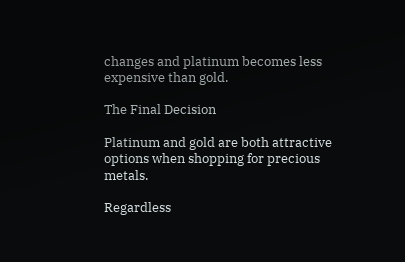changes and platinum becomes less expensive than gold.

The Final Decision

Platinum and gold are both attractive options when shopping for precious metals.

Regardless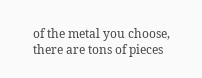of the metal you choose, there are tons of pieces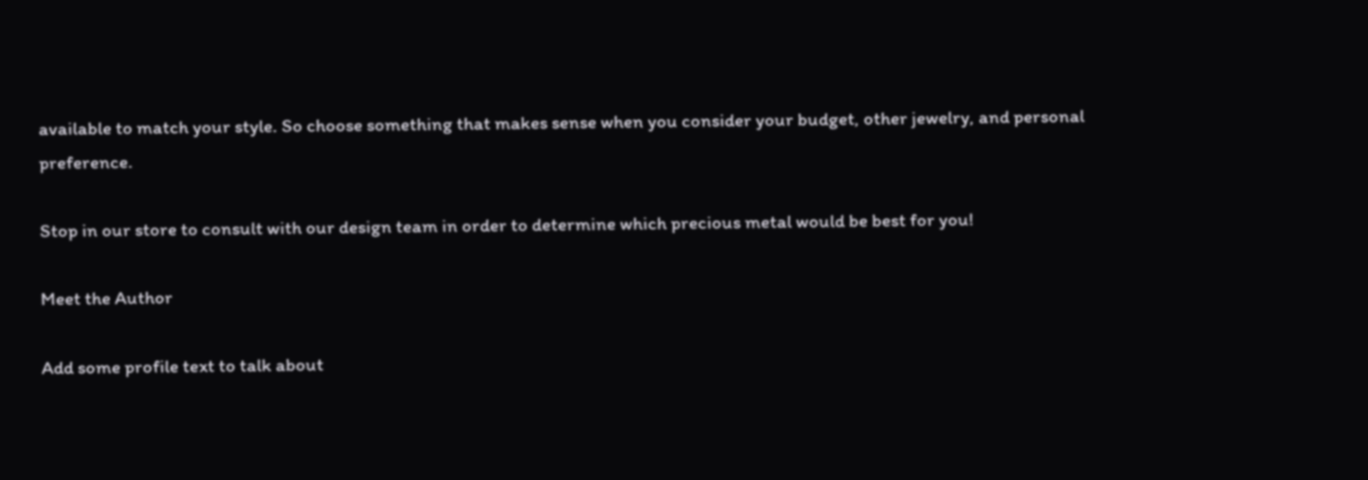available to match your style. So choose something that makes sense when you consider your budget, other jewelry, and personal preference.

Stop in our store to consult with our design team in order to determine which precious metal would be best for you!

Meet the Author

Add some profile text to talk about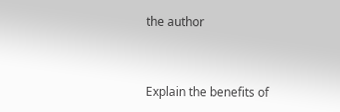the author


Explain the benefits of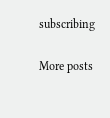subscribing

More posts